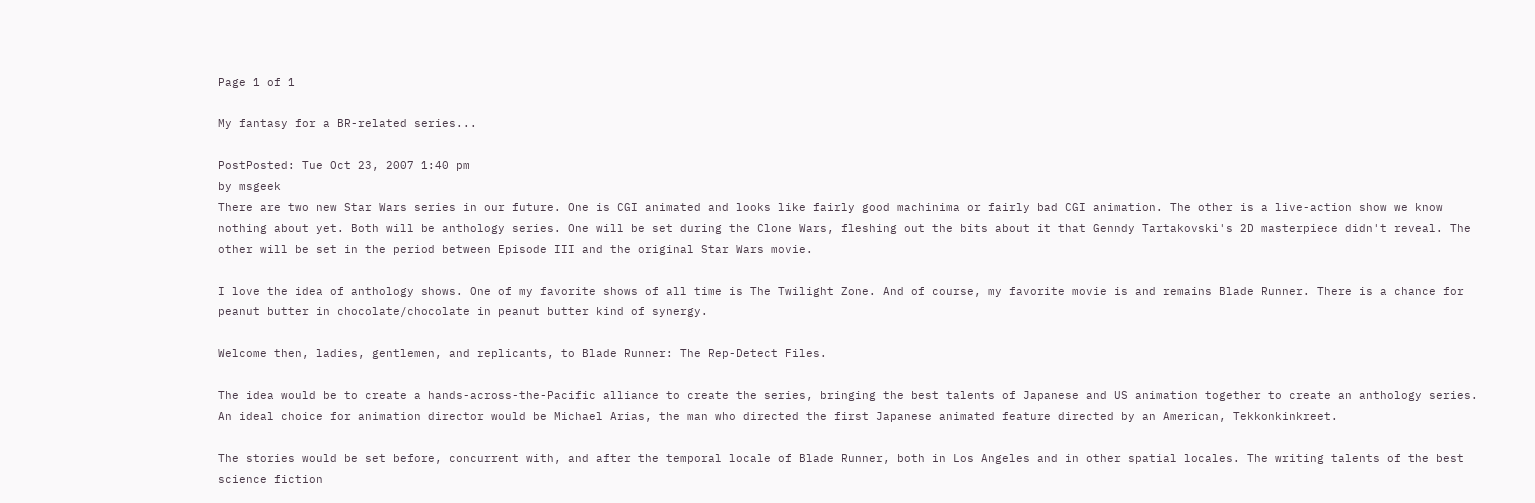Page 1 of 1

My fantasy for a BR-related series...

PostPosted: Tue Oct 23, 2007 1:40 pm
by msgeek
There are two new Star Wars series in our future. One is CGI animated and looks like fairly good machinima or fairly bad CGI animation. The other is a live-action show we know nothing about yet. Both will be anthology series. One will be set during the Clone Wars, fleshing out the bits about it that Genndy Tartakovski's 2D masterpiece didn't reveal. The other will be set in the period between Episode III and the original Star Wars movie.

I love the idea of anthology shows. One of my favorite shows of all time is The Twilight Zone. And of course, my favorite movie is and remains Blade Runner. There is a chance for peanut butter in chocolate/chocolate in peanut butter kind of synergy.

Welcome then, ladies, gentlemen, and replicants, to Blade Runner: The Rep-Detect Files.

The idea would be to create a hands-across-the-Pacific alliance to create the series, bringing the best talents of Japanese and US animation together to create an anthology series. An ideal choice for animation director would be Michael Arias, the man who directed the first Japanese animated feature directed by an American, Tekkonkinkreet.

The stories would be set before, concurrent with, and after the temporal locale of Blade Runner, both in Los Angeles and in other spatial locales. The writing talents of the best science fiction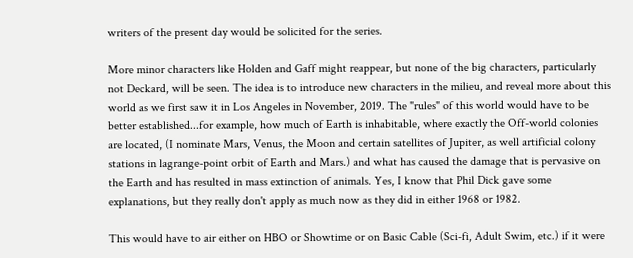writers of the present day would be solicited for the series.

More minor characters like Holden and Gaff might reappear, but none of the big characters, particularly not Deckard, will be seen. The idea is to introduce new characters in the milieu, and reveal more about this world as we first saw it in Los Angeles in November, 2019. The "rules" of this world would have to be better established...for example, how much of Earth is inhabitable, where exactly the Off-world colonies are located, (I nominate Mars, Venus, the Moon and certain satellites of Jupiter, as well artificial colony stations in lagrange-point orbit of Earth and Mars.) and what has caused the damage that is pervasive on the Earth and has resulted in mass extinction of animals. Yes, I know that Phil Dick gave some explanations, but they really don't apply as much now as they did in either 1968 or 1982.

This would have to air either on HBO or Showtime or on Basic Cable (Sci-fi, Adult Swim, etc.) if it were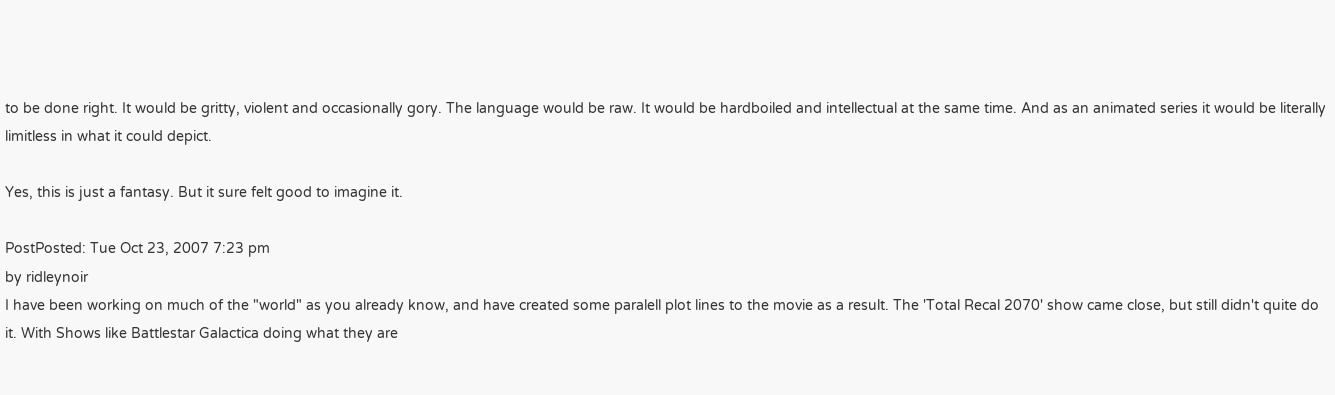to be done right. It would be gritty, violent and occasionally gory. The language would be raw. It would be hardboiled and intellectual at the same time. And as an animated series it would be literally limitless in what it could depict.

Yes, this is just a fantasy. But it sure felt good to imagine it.

PostPosted: Tue Oct 23, 2007 7:23 pm
by ridleynoir
I have been working on much of the "world" as you already know, and have created some paralell plot lines to the movie as a result. The 'Total Recal 2070' show came close, but still didn't quite do it. With Shows like Battlestar Galactica doing what they are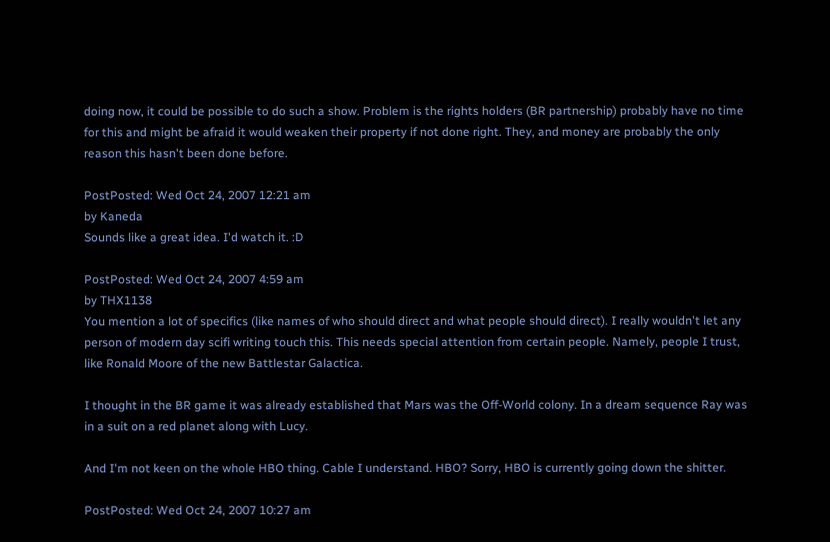doing now, it could be possible to do such a show. Problem is the rights holders (BR partnership) probably have no time for this and might be afraid it would weaken their property if not done right. They, and money are probably the only reason this hasn't been done before.

PostPosted: Wed Oct 24, 2007 12:21 am
by Kaneda
Sounds like a great idea. I'd watch it. :D

PostPosted: Wed Oct 24, 2007 4:59 am
by THX1138
You mention a lot of specifics (like names of who should direct and what people should direct). I really wouldn't let any person of modern day scifi writing touch this. This needs special attention from certain people. Namely, people I trust, like Ronald Moore of the new Battlestar Galactica.

I thought in the BR game it was already established that Mars was the Off-World colony. In a dream sequence Ray was in a suit on a red planet along with Lucy.

And I'm not keen on the whole HBO thing. Cable I understand. HBO? Sorry, HBO is currently going down the shitter.

PostPosted: Wed Oct 24, 2007 10:27 am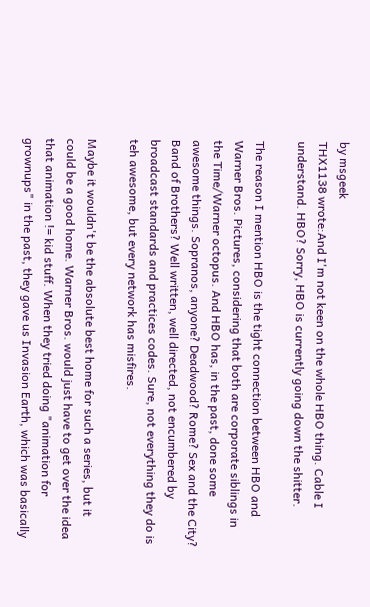by msgeek
THX1138 wrote:And I'm not keen on the whole HBO thing. Cable I understand. HBO? Sorry, HBO is currently going down the shitter.

The reason I mention HBO is the tight connection between HBO and Warner Bros. Pictures, considering that both are corporate siblings in the Time/Warner octopus. And HBO has, in the past, done some awesome things. Sopranos, anyone? Deadwood? Rome? Sex and the City? Band of Brothers? Well written, well directed, not encumbered by broadcast standards and practices codes. Sure, not everything they do is teh awesome, but every network has misfires.

Maybe it wouldn't be the absolute best home for such a series, but it could be a good home. Warner Bros. would just have to get over the idea that animation != kid stuff. When they tried doing "animation for grownups" in the past, they gave us Invasion Earth, which was basically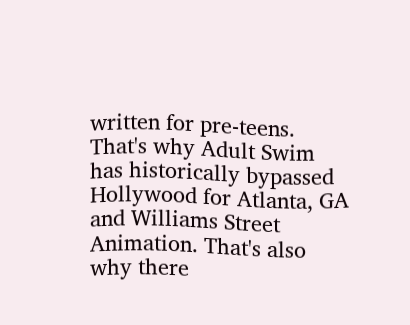written for pre-teens. That's why Adult Swim has historically bypassed Hollywood for Atlanta, GA and Williams Street Animation. That's also why there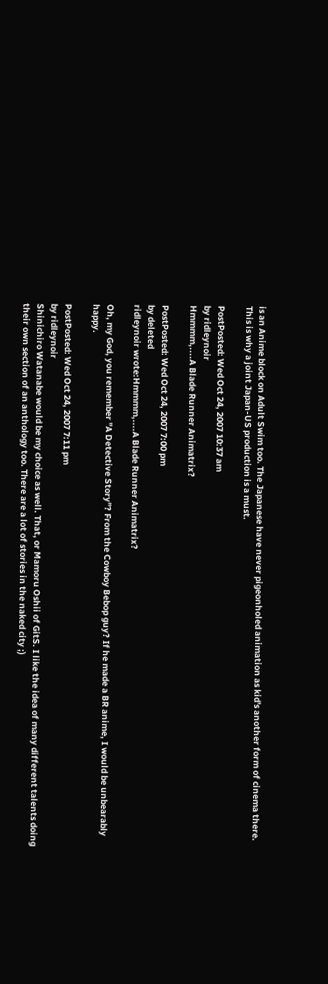is an Anime block on Adult Swim too. The Japanese have never pigeonholed animation as kid's another form of cinema there. This is why a joint Japan-US production is a must.

PostPosted: Wed Oct 24, 2007 10:37 am
by ridleynoir
Hmmmm,....A Blade Runner Animatrix?

PostPosted: Wed Oct 24, 2007 7:00 pm
by deleted
ridleynoir wrote:Hmmmm,....A Blade Runner Animatrix?

Oh, my God, you remember "A Detective Story"? From the Cowboy Bebop guy? If he made a BR anime, I would be unbearably happy.

PostPosted: Wed Oct 24, 2007 7:11 pm
by ridleynoir
Shinichiro Watanabe would be my choice as well. That, or Mamoru Oshii of GitS. I like the idea of many different talents doing their own section of an anthology too. There are a lot of stories in the naked city ;)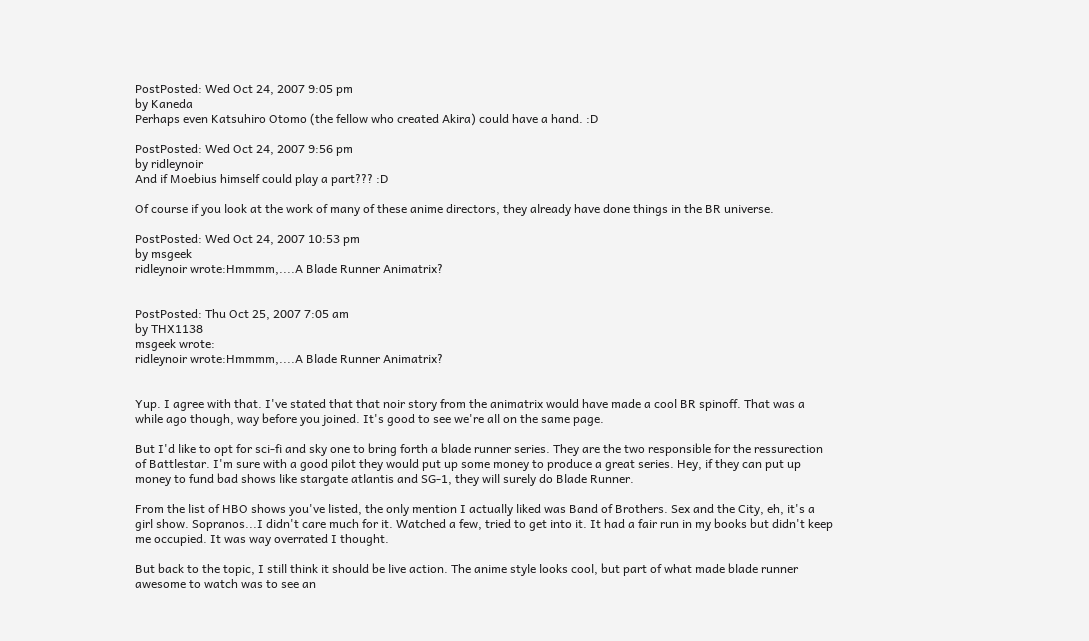PostPosted: Wed Oct 24, 2007 9:05 pm
by Kaneda
Perhaps even Katsuhiro Otomo (the fellow who created Akira) could have a hand. :D

PostPosted: Wed Oct 24, 2007 9:56 pm
by ridleynoir
And if Moebius himself could play a part??? :D

Of course if you look at the work of many of these anime directors, they already have done things in the BR universe.

PostPosted: Wed Oct 24, 2007 10:53 pm
by msgeek
ridleynoir wrote:Hmmmm,....A Blade Runner Animatrix?


PostPosted: Thu Oct 25, 2007 7:05 am
by THX1138
msgeek wrote:
ridleynoir wrote:Hmmmm,....A Blade Runner Animatrix?


Yup. I agree with that. I've stated that that noir story from the animatrix would have made a cool BR spinoff. That was a while ago though, way before you joined. It's good to see we're all on the same page.

But I'd like to opt for sci-fi and sky one to bring forth a blade runner series. They are the two responsible for the ressurection of Battlestar. I'm sure with a good pilot they would put up some money to produce a great series. Hey, if they can put up money to fund bad shows like stargate atlantis and SG-1, they will surely do Blade Runner.

From the list of HBO shows you've listed, the only mention I actually liked was Band of Brothers. Sex and the City, eh, it's a girl show. Sopranos...I didn't care much for it. Watched a few, tried to get into it. It had a fair run in my books but didn't keep me occupied. It was way overrated I thought.

But back to the topic, I still think it should be live action. The anime style looks cool, but part of what made blade runner awesome to watch was to see an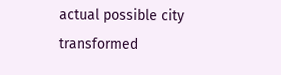actual possible city transformed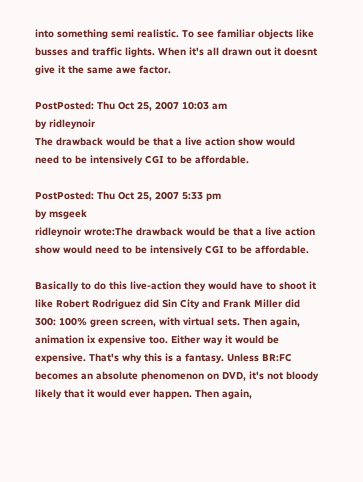into something semi realistic. To see familiar objects like busses and traffic lights. When it's all drawn out it doesnt give it the same awe factor.

PostPosted: Thu Oct 25, 2007 10:03 am
by ridleynoir
The drawback would be that a live action show would need to be intensively CGI to be affordable.

PostPosted: Thu Oct 25, 2007 5:33 pm
by msgeek
ridleynoir wrote:The drawback would be that a live action show would need to be intensively CGI to be affordable.

Basically to do this live-action they would have to shoot it like Robert Rodriguez did Sin City and Frank Miller did 300: 100% green screen, with virtual sets. Then again, animation ix expensive too. Either way it would be expensive. That's why this is a fantasy. Unless BR:FC becomes an absolute phenomenon on DVD, it's not bloody likely that it would ever happen. Then again,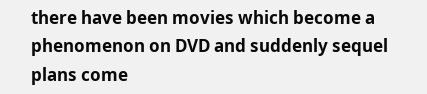there have been movies which become a phenomenon on DVD and suddenly sequel plans come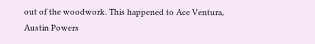out of the woodwork. This happened to Ace Ventura, Austin Powers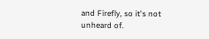and Firefly, so it's not unheard of.